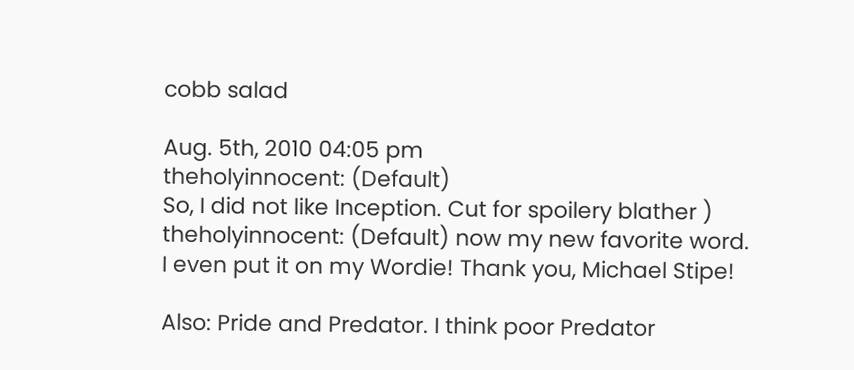cobb salad

Aug. 5th, 2010 04:05 pm
theholyinnocent: (Default)
So, I did not like Inception. Cut for spoilery blather )
theholyinnocent: (Default) now my new favorite word. I even put it on my Wordie! Thank you, Michael Stipe!

Also: Pride and Predator. I think poor Predator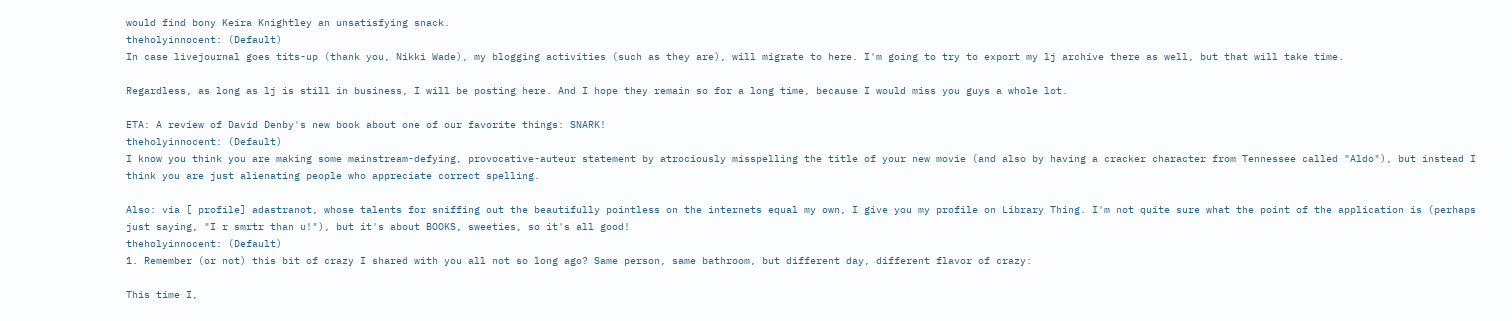would find bony Keira Knightley an unsatisfying snack.
theholyinnocent: (Default)
In case livejournal goes tits-up (thank you, Nikki Wade), my blogging activities (such as they are), will migrate to here. I'm going to try to export my lj archive there as well, but that will take time.

Regardless, as long as lj is still in business, I will be posting here. And I hope they remain so for a long time, because I would miss you guys a whole lot.

ETA: A review of David Denby's new book about one of our favorite things: SNARK!
theholyinnocent: (Default)
I know you think you are making some mainstream-defying, provocative-auteur statement by atrociously misspelling the title of your new movie (and also by having a cracker character from Tennessee called "Aldo"), but instead I think you are just alienating people who appreciate correct spelling.

Also: via [ profile] adastranot, whose talents for sniffing out the beautifully pointless on the internets equal my own, I give you my profile on Library Thing. I'm not quite sure what the point of the application is (perhaps just saying, "I r smrtr than u!"), but it's about BOOKS, sweeties, so it's all good!
theholyinnocent: (Default)
1. Remember (or not) this bit of crazy I shared with you all not so long ago? Same person, same bathroom, but different day, different flavor of crazy:

This time I,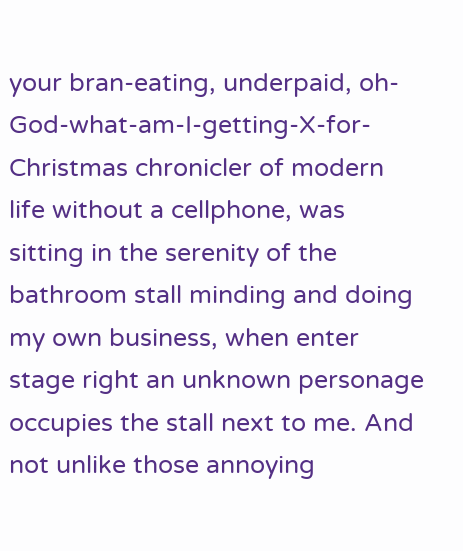your bran-eating, underpaid, oh-God-what-am-I-getting-X-for-Christmas chronicler of modern life without a cellphone, was sitting in the serenity of the bathroom stall minding and doing my own business, when enter stage right an unknown personage occupies the stall next to me. And not unlike those annoying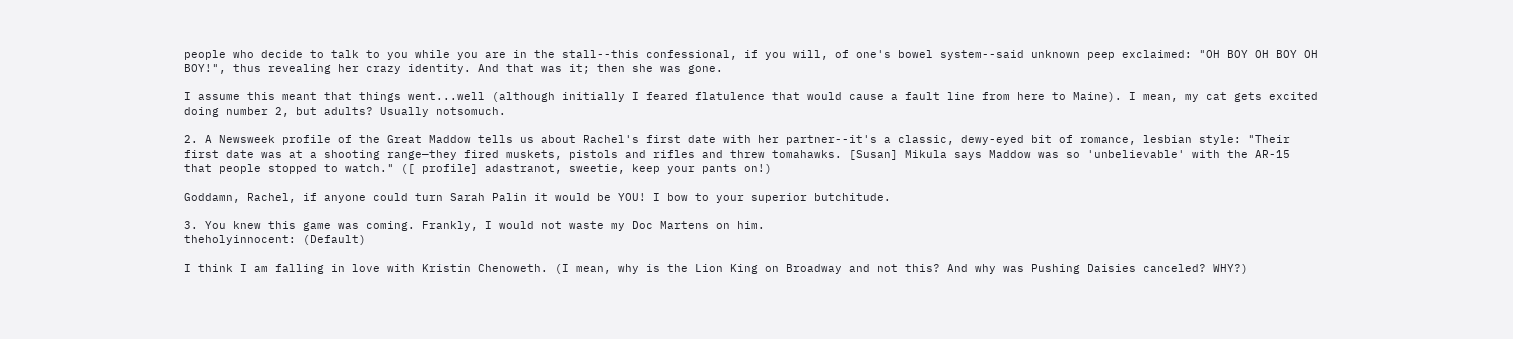people who decide to talk to you while you are in the stall--this confessional, if you will, of one's bowel system--said unknown peep exclaimed: "OH BOY OH BOY OH BOY!", thus revealing her crazy identity. And that was it; then she was gone.

I assume this meant that things went...well (although initially I feared flatulence that would cause a fault line from here to Maine). I mean, my cat gets excited doing number 2, but adults? Usually notsomuch.

2. A Newsweek profile of the Great Maddow tells us about Rachel's first date with her partner--it's a classic, dewy-eyed bit of romance, lesbian style: "Their first date was at a shooting range—they fired muskets, pistols and rifles and threw tomahawks. [Susan] Mikula says Maddow was so 'unbelievable' with the AR-15 that people stopped to watch." ([ profile] adastranot, sweetie, keep your pants on!)

Goddamn, Rachel, if anyone could turn Sarah Palin it would be YOU! I bow to your superior butchitude.

3. You knew this game was coming. Frankly, I would not waste my Doc Martens on him.
theholyinnocent: (Default)

I think I am falling in love with Kristin Chenoweth. (I mean, why is the Lion King on Broadway and not this? And why was Pushing Daisies canceled? WHY?)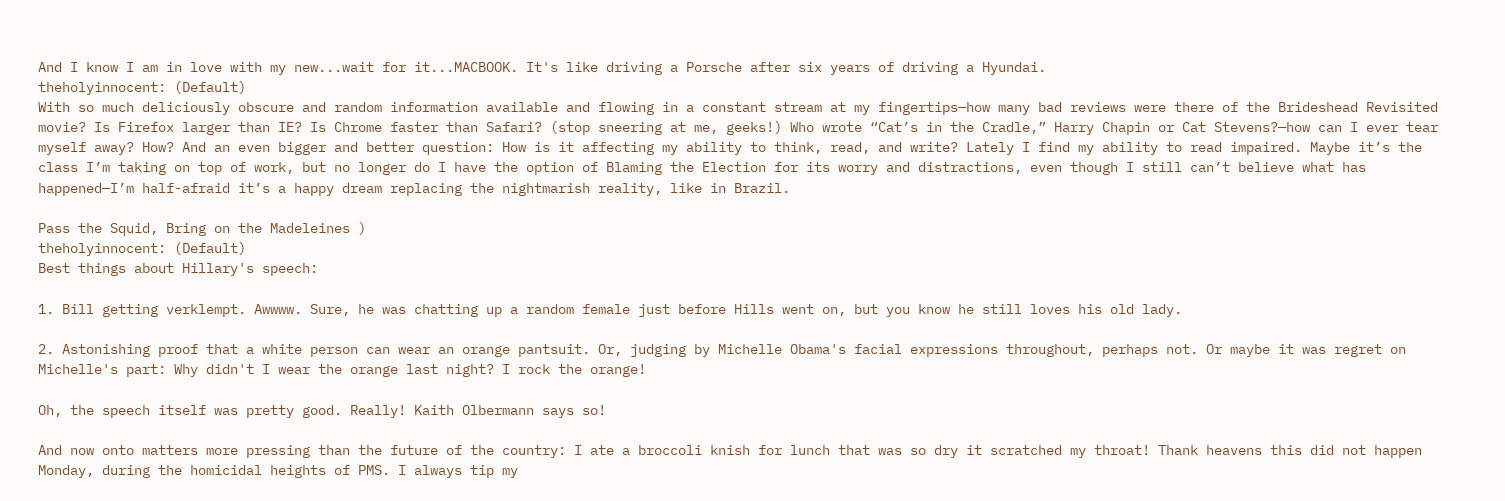And I know I am in love with my new...wait for it...MACBOOK. It's like driving a Porsche after six years of driving a Hyundai.
theholyinnocent: (Default)
With so much deliciously obscure and random information available and flowing in a constant stream at my fingertips—how many bad reviews were there of the Brideshead Revisited movie? Is Firefox larger than IE? Is Chrome faster than Safari? (stop sneering at me, geeks!) Who wrote “Cat’s in the Cradle,” Harry Chapin or Cat Stevens?—how can I ever tear myself away? How? And an even bigger and better question: How is it affecting my ability to think, read, and write? Lately I find my ability to read impaired. Maybe it’s the class I’m taking on top of work, but no longer do I have the option of Blaming the Election for its worry and distractions, even though I still can’t believe what has happened—I’m half-afraid it’s a happy dream replacing the nightmarish reality, like in Brazil.

Pass the Squid, Bring on the Madeleines )
theholyinnocent: (Default)
Best things about Hillary's speech:

1. Bill getting verklempt. Awwww. Sure, he was chatting up a random female just before Hills went on, but you know he still loves his old lady.

2. Astonishing proof that a white person can wear an orange pantsuit. Or, judging by Michelle Obama's facial expressions throughout, perhaps not. Or maybe it was regret on Michelle's part: Why didn't I wear the orange last night? I rock the orange!

Oh, the speech itself was pretty good. Really! Kaith Olbermann says so!

And now onto matters more pressing than the future of the country: I ate a broccoli knish for lunch that was so dry it scratched my throat! Thank heavens this did not happen Monday, during the homicidal heights of PMS. I always tip my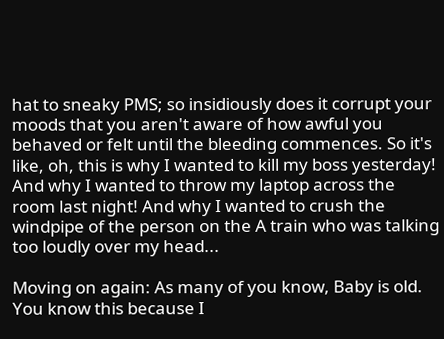hat to sneaky PMS; so insidiously does it corrupt your moods that you aren't aware of how awful you behaved or felt until the bleeding commences. So it's like, oh, this is why I wanted to kill my boss yesterday! And why I wanted to throw my laptop across the room last night! And why I wanted to crush the windpipe of the person on the A train who was talking too loudly over my head...

Moving on again: As many of you know, Baby is old. You know this because I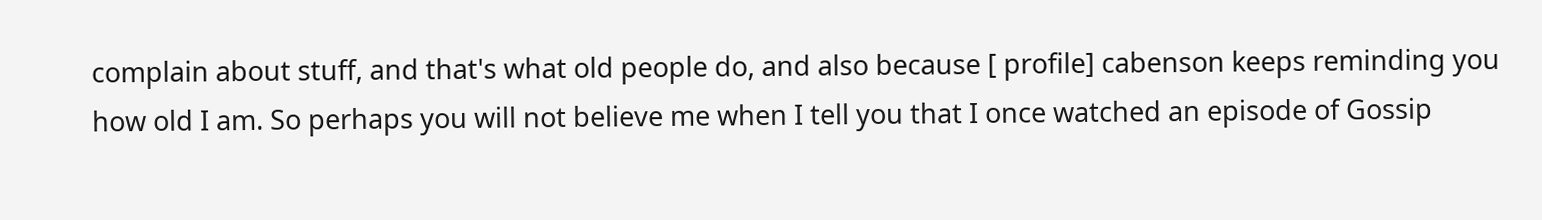complain about stuff, and that's what old people do, and also because [ profile] cabenson keeps reminding you how old I am. So perhaps you will not believe me when I tell you that I once watched an episode of Gossip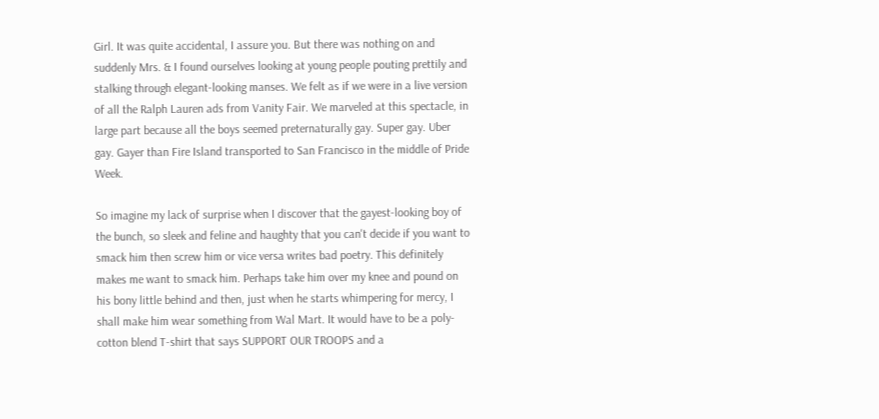Girl. It was quite accidental, I assure you. But there was nothing on and suddenly Mrs. & I found ourselves looking at young people pouting prettily and stalking through elegant-looking manses. We felt as if we were in a live version of all the Ralph Lauren ads from Vanity Fair. We marveled at this spectacle, in large part because all the boys seemed preternaturally gay. Super gay. Uber gay. Gayer than Fire Island transported to San Francisco in the middle of Pride Week.

So imagine my lack of surprise when I discover that the gayest-looking boy of the bunch, so sleek and feline and haughty that you can't decide if you want to smack him then screw him or vice versa writes bad poetry. This definitely makes me want to smack him. Perhaps take him over my knee and pound on his bony little behind and then, just when he starts whimpering for mercy, I shall make him wear something from Wal Mart. It would have to be a poly-cotton blend T-shirt that says SUPPORT OUR TROOPS and a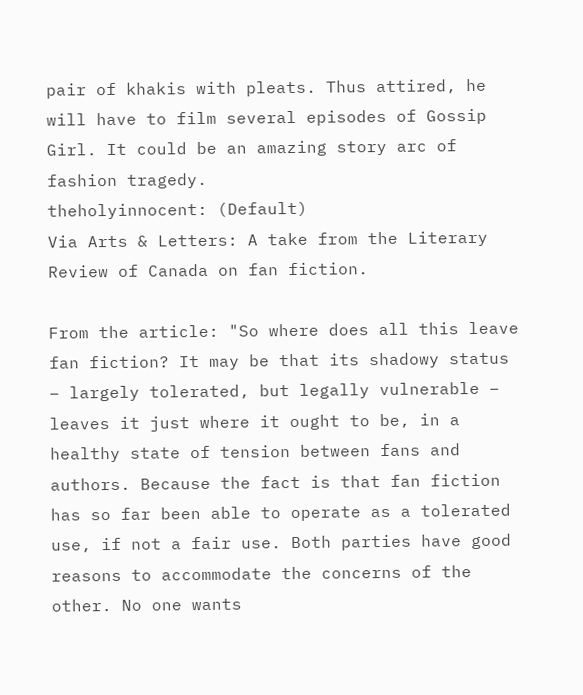pair of khakis with pleats. Thus attired, he will have to film several episodes of Gossip Girl. It could be an amazing story arc of fashion tragedy.
theholyinnocent: (Default)
Via Arts & Letters: A take from the Literary Review of Canada on fan fiction.

From the article: "So where does all this leave fan fiction? It may be that its shadowy status – largely tolerated, but legally vulnerable – leaves it just where it ought to be, in a healthy state of tension between fans and authors. Because the fact is that fan fiction has so far been able to operate as a tolerated use, if not a fair use. Both parties have good reasons to accommodate the concerns of the other. No one wants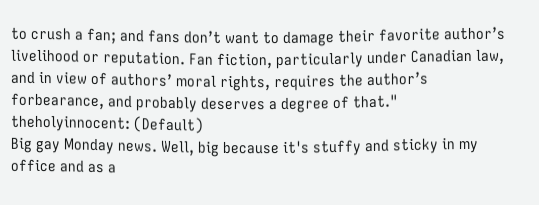to crush a fan; and fans don’t want to damage their favorite author’s livelihood or reputation. Fan fiction, particularly under Canadian law, and in view of authors’ moral rights, requires the author’s forbearance, and probably deserves a degree of that."
theholyinnocent: (Default)
Big gay Monday news. Well, big because it's stuffy and sticky in my office and as a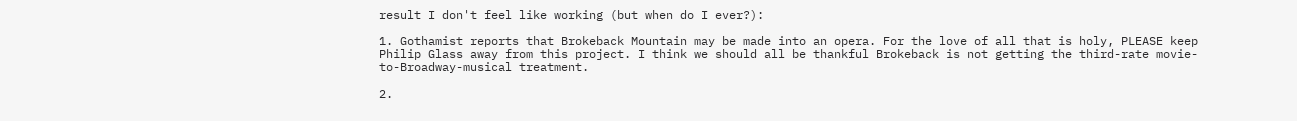result I don't feel like working (but when do I ever?):

1. Gothamist reports that Brokeback Mountain may be made into an opera. For the love of all that is holy, PLEASE keep Philip Glass away from this project. I think we should all be thankful Brokeback is not getting the third-rate movie-to-Broadway-musical treatment.

2.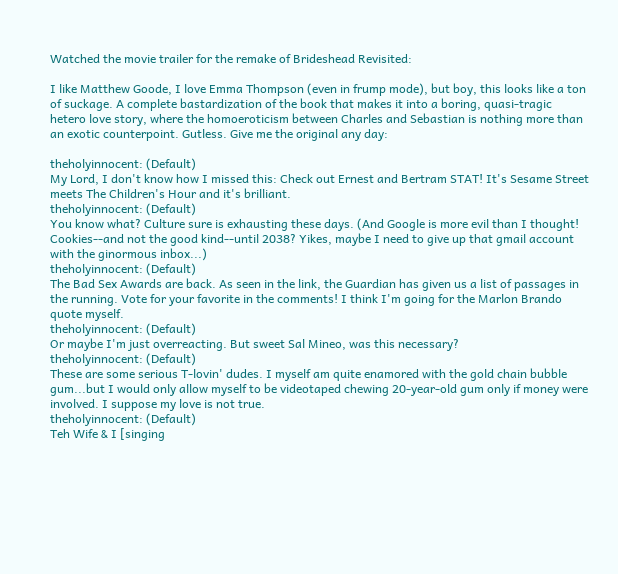Watched the movie trailer for the remake of Brideshead Revisited:

I like Matthew Goode, I love Emma Thompson (even in frump mode), but boy, this looks like a ton of suckage. A complete bastardization of the book that makes it into a boring, quasi-tragic hetero love story, where the homoeroticism between Charles and Sebastian is nothing more than an exotic counterpoint. Gutless. Give me the original any day:

theholyinnocent: (Default)
My Lord, I don't know how I missed this: Check out Ernest and Bertram STAT! It's Sesame Street meets The Children's Hour and it's brilliant.
theholyinnocent: (Default)
You know what? Culture sure is exhausting these days. (And Google is more evil than I thought! Cookies--and not the good kind--until 2038? Yikes, maybe I need to give up that gmail account with the ginormous inbox...)
theholyinnocent: (Default)
The Bad Sex Awards are back. As seen in the link, the Guardian has given us a list of passages in the running. Vote for your favorite in the comments! I think I'm going for the Marlon Brando quote myself.
theholyinnocent: (Default)
Or maybe I'm just overreacting. But sweet Sal Mineo, was this necessary?
theholyinnocent: (Default)
These are some serious T-lovin' dudes. I myself am quite enamored with the gold chain bubble gum...but I would only allow myself to be videotaped chewing 20-year-old gum only if money were involved. I suppose my love is not true.
theholyinnocent: (Default)
Teh Wife & I [singing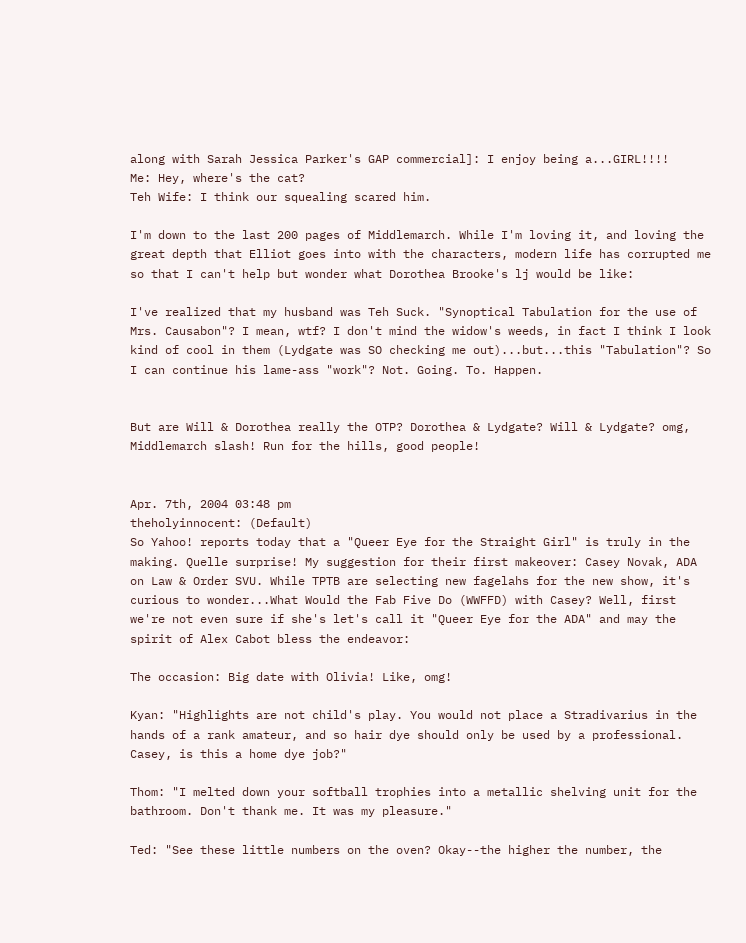along with Sarah Jessica Parker's GAP commercial]: I enjoy being a...GIRL!!!!
Me: Hey, where's the cat?
Teh Wife: I think our squealing scared him.

I'm down to the last 200 pages of Middlemarch. While I'm loving it, and loving the great depth that Elliot goes into with the characters, modern life has corrupted me so that I can't help but wonder what Dorothea Brooke's lj would be like:

I've realized that my husband was Teh Suck. "Synoptical Tabulation for the use of Mrs. Causabon"? I mean, wtf? I don't mind the widow's weeds, in fact I think I look kind of cool in them (Lydgate was SO checking me out)...but...this "Tabulation"? So I can continue his lame-ass "work"? Not. Going. To. Happen.


But are Will & Dorothea really the OTP? Dorothea & Lydgate? Will & Lydgate? omg, Middlemarch slash! Run for the hills, good people!


Apr. 7th, 2004 03:48 pm
theholyinnocent: (Default)
So Yahoo! reports today that a "Queer Eye for the Straight Girl" is truly in the making. Quelle surprise! My suggestion for their first makeover: Casey Novak, ADA on Law & Order SVU. While TPTB are selecting new fagelahs for the new show, it's curious to wonder...What Would the Fab Five Do (WWFFD) with Casey? Well, first we're not even sure if she's let's call it "Queer Eye for the ADA" and may the spirit of Alex Cabot bless the endeavor:

The occasion: Big date with Olivia! Like, omg!

Kyan: "Highlights are not child's play. You would not place a Stradivarius in the hands of a rank amateur, and so hair dye should only be used by a professional. Casey, is this a home dye job?"

Thom: "I melted down your softball trophies into a metallic shelving unit for the bathroom. Don't thank me. It was my pleasure."

Ted: "See these little numbers on the oven? Okay--the higher the number, the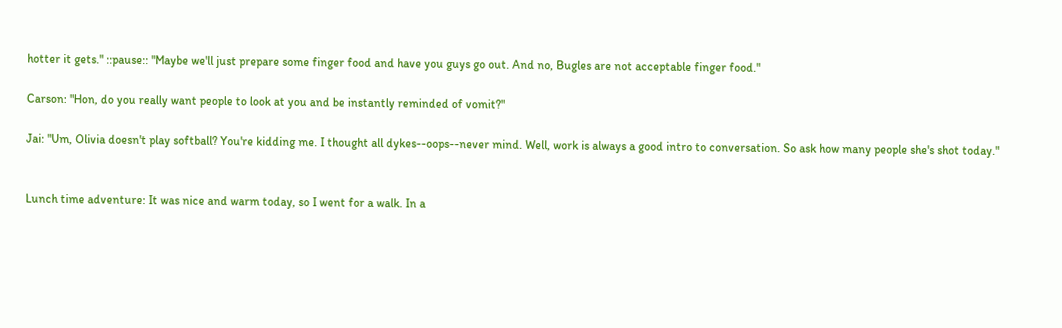hotter it gets." ::pause:: "Maybe we'll just prepare some finger food and have you guys go out. And no, Bugles are not acceptable finger food."

Carson: "Hon, do you really want people to look at you and be instantly reminded of vomit?"

Jai: "Um, Olivia doesn't play softball? You're kidding me. I thought all dykes--oops--never mind. Well, work is always a good intro to conversation. So ask how many people she's shot today."


Lunch time adventure: It was nice and warm today, so I went for a walk. In a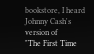bookstore, I heard Johnny Cash's version of
"The First Time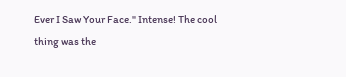Ever I Saw Your Face." Intense! The cool thing was the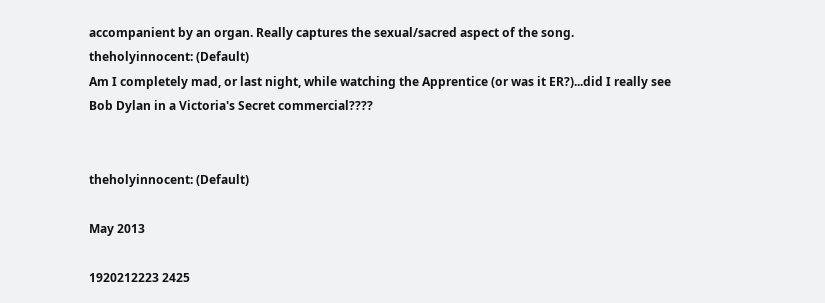accompanient by an organ. Really captures the sexual/sacred aspect of the song.
theholyinnocent: (Default)
Am I completely mad, or last night, while watching the Apprentice (or was it ER?)...did I really see Bob Dylan in a Victoria's Secret commercial????


theholyinnocent: (Default)

May 2013

1920212223 2425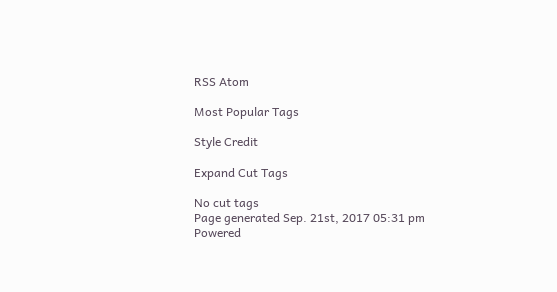RSS Atom

Most Popular Tags

Style Credit

Expand Cut Tags

No cut tags
Page generated Sep. 21st, 2017 05:31 pm
Powered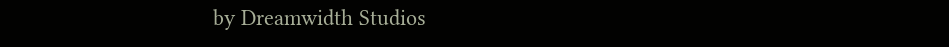by Dreamwidth Studios